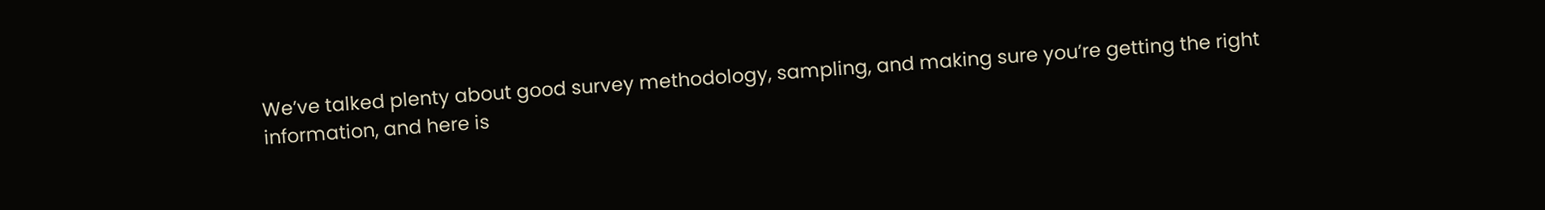We’ve talked plenty about good survey methodology, sampling, and making sure you’re getting the right information, and here is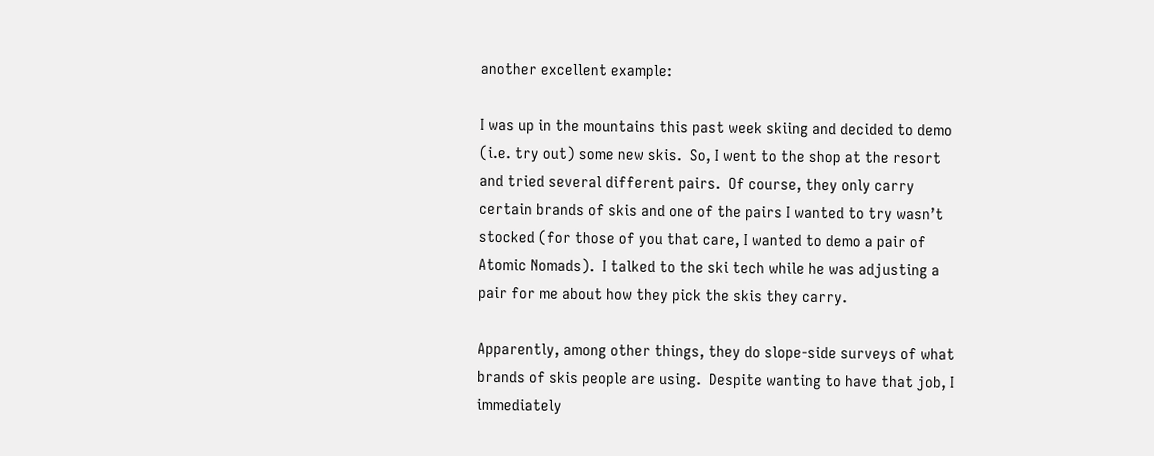another excellent example:

I was up in the mountains this past week skiing and decided to demo (i.e. try out) some new skis.  So, I went to the shop at the resort and tried several different pairs.  Of course, they only carry certain brands of skis and one of the pairs I wanted to try wasn’t stocked (for those of you that care, I wanted to demo a pair of Atomic Nomads).  I talked to the ski tech while he was adjusting a pair for me about how they pick the skis they carry.

Apparently, among other things, they do slope-side surveys of what brands of skis people are using.  Despite wanting to have that job, I immediately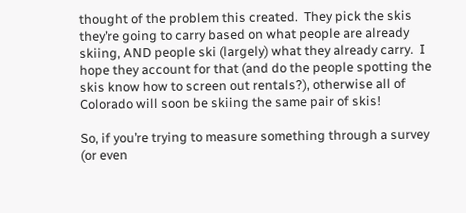thought of the problem this created.  They pick the skis they’re going to carry based on what people are already skiing, AND people ski (largely) what they already carry.  I hope they account for that (and do the people spotting the skis know how to screen out rentals?), otherwise all of Colorado will soon be skiing the same pair of skis!

So, if you’re trying to measure something through a survey (or even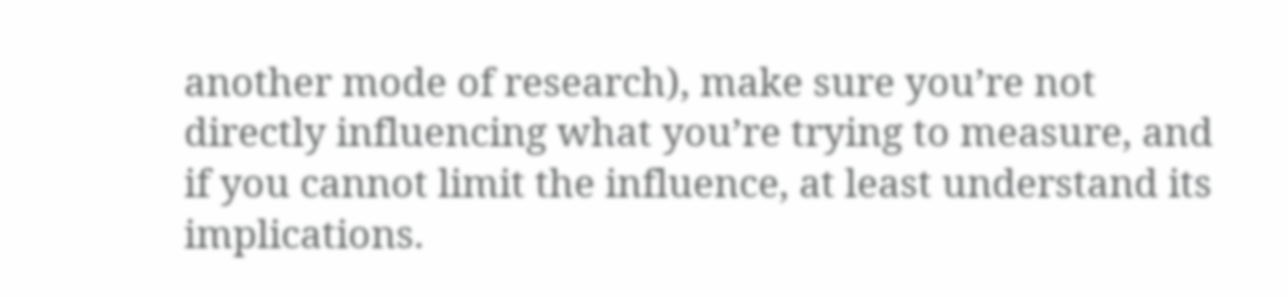another mode of research), make sure you’re not directly influencing what you’re trying to measure, and if you cannot limit the influence, at least understand its implications.